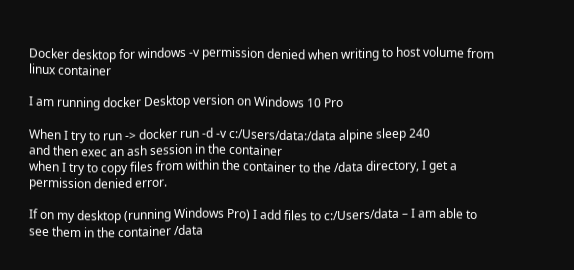Docker desktop for windows -v permission denied when writing to host volume from linux container

I am running docker Desktop version on Windows 10 Pro

When I try to run -> docker run -d -v c:/Users/data:/data alpine sleep 240
and then exec an ash session in the container
when I try to copy files from within the container to the /data directory, I get a permission denied error.

If on my desktop (running Windows Pro) I add files to c:/Users/data – I am able to see them in the container /data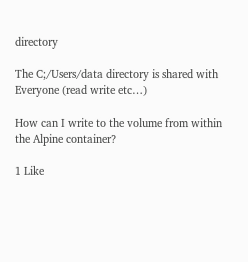directory

The C;/Users/data directory is shared with Everyone (read write etc…)

How can I write to the volume from within the Alpine container?

1 Like